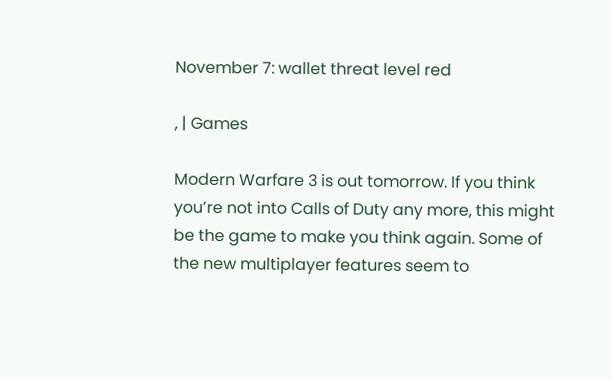November 7: wallet threat level red

, | Games

Modern Warfare 3 is out tomorrow. If you think you’re not into Calls of Duty any more, this might be the game to make you think again. Some of the new multiplayer features seem to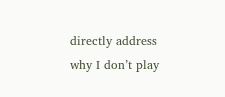directly address why I don’t play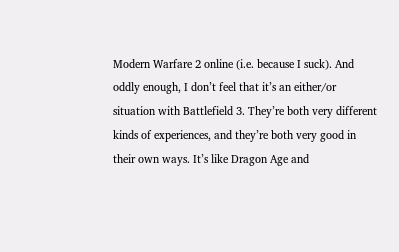Modern Warfare 2 online (i.e. because I suck). And oddly enough, I don’t feel that it’s an either/or situation with Battlefield 3. They’re both very different kinds of experiences, and they’re both very good in their own ways. It’s like Dragon Age and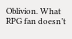Oblivion. What RPG fan doesn’t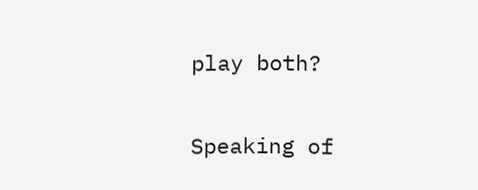play both?

Speaking of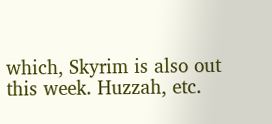which, Skyrim is also out this week. Huzzah, etc.